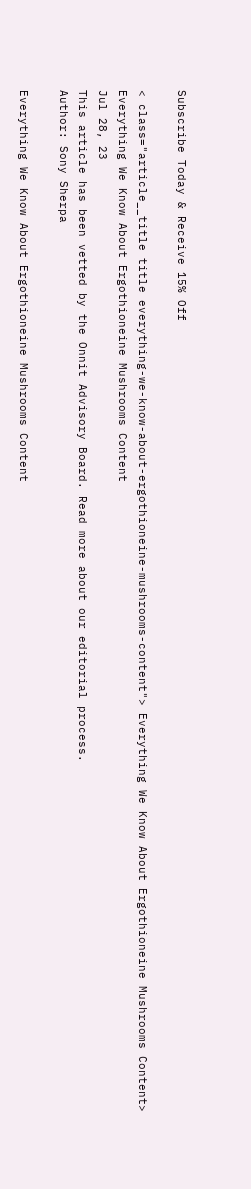Subscribe Today & Receive 15% Off

< class="article__title title everything-we-know-about-ergothioneine-mushrooms-content"> Everything We Know About Ergothioneine Mushrooms Content>
Everything We Know About Ergothioneine Mushrooms Content
Jul 28, 23
This article has been vetted by the Onnit Advisory Board. Read more about our editorial process.
Author: Sony Sherpa

Everything We Know About Ergothioneine Mushrooms Content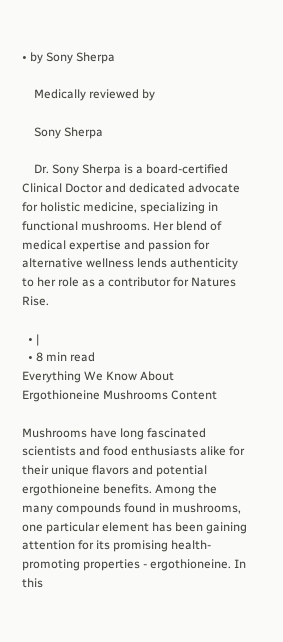• by Sony Sherpa

    Medically reviewed by

    Sony Sherpa

    Dr. Sony Sherpa is a board-certified Clinical Doctor and dedicated advocate for holistic medicine, specializing in functional mushrooms. Her blend of medical expertise and passion for alternative wellness lends authenticity to her role as a contributor for Natures Rise.

  • |
  • 8 min read
Everything We Know About Ergothioneine Mushrooms Content

Mushrooms have long fascinated scientists and food enthusiasts alike for their unique flavors and potential ergothioneine benefits. Among the many compounds found in mushrooms, one particular element has been gaining attention for its promising health-promoting properties - ergothioneine. In this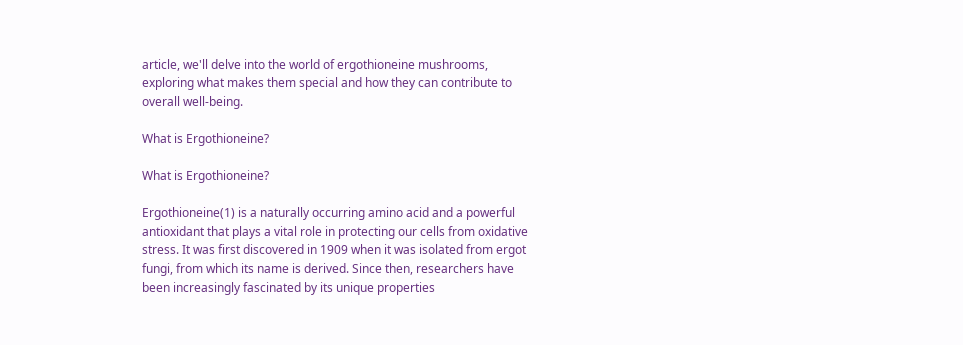article, we'll delve into the world of ergothioneine mushrooms, exploring what makes them special and how they can contribute to overall well-being.

What is Ergothioneine?

What is Ergothioneine?

Ergothioneine(1) is a naturally occurring amino acid and a powerful antioxidant that plays a vital role in protecting our cells from oxidative stress. It was first discovered in 1909 when it was isolated from ergot fungi, from which its name is derived. Since then, researchers have been increasingly fascinated by its unique properties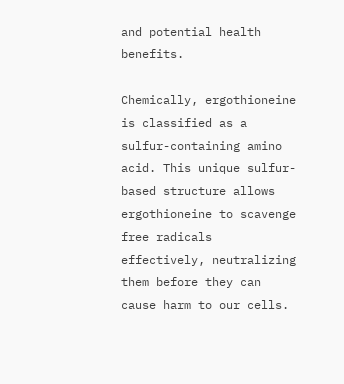and potential health benefits.

Chemically, ergothioneine is classified as a sulfur-containing amino acid. This unique sulfur-based structure allows ergothioneine to scavenge free radicals effectively, neutralizing them before they can cause harm to our cells.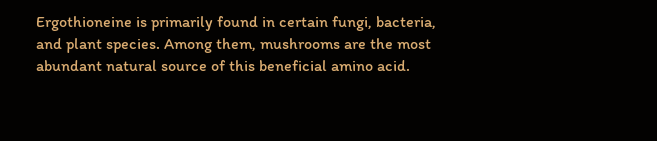Ergothioneine is primarily found in certain fungi, bacteria, and plant species. Among them, mushrooms are the most abundant natural source of this beneficial amino acid.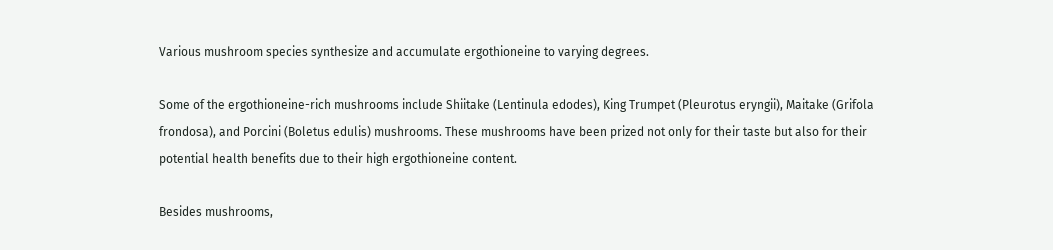Various mushroom species synthesize and accumulate ergothioneine to varying degrees.

Some of the ergothioneine-rich mushrooms include Shiitake (Lentinula edodes), King Trumpet (Pleurotus eryngii), Maitake (Grifola frondosa), and Porcini (Boletus edulis) mushrooms. These mushrooms have been prized not only for their taste but also for their potential health benefits due to their high ergothioneine content.

Besides mushrooms,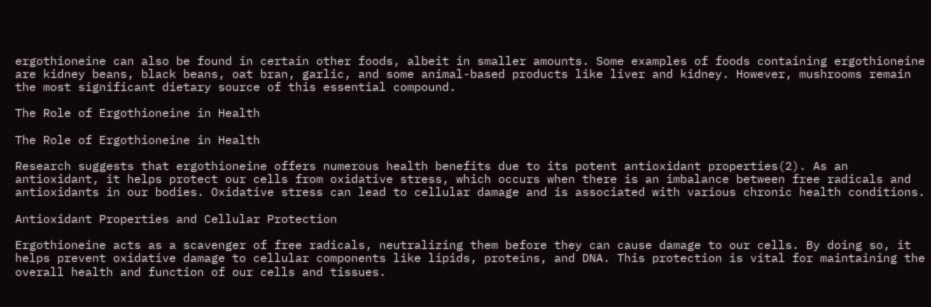ergothioneine can also be found in certain other foods, albeit in smaller amounts. Some examples of foods containing ergothioneine are kidney beans, black beans, oat bran, garlic, and some animal-based products like liver and kidney. However, mushrooms remain the most significant dietary source of this essential compound.

The Role of Ergothioneine in Health

The Role of Ergothioneine in Health

Research suggests that ergothioneine offers numerous health benefits due to its potent antioxidant properties(2). As an antioxidant, it helps protect our cells from oxidative stress, which occurs when there is an imbalance between free radicals and antioxidants in our bodies. Oxidative stress can lead to cellular damage and is associated with various chronic health conditions.

Antioxidant Properties and Cellular Protection

Ergothioneine acts as a scavenger of free radicals, neutralizing them before they can cause damage to our cells. By doing so, it helps prevent oxidative damage to cellular components like lipids, proteins, and DNA. This protection is vital for maintaining the overall health and function of our cells and tissues.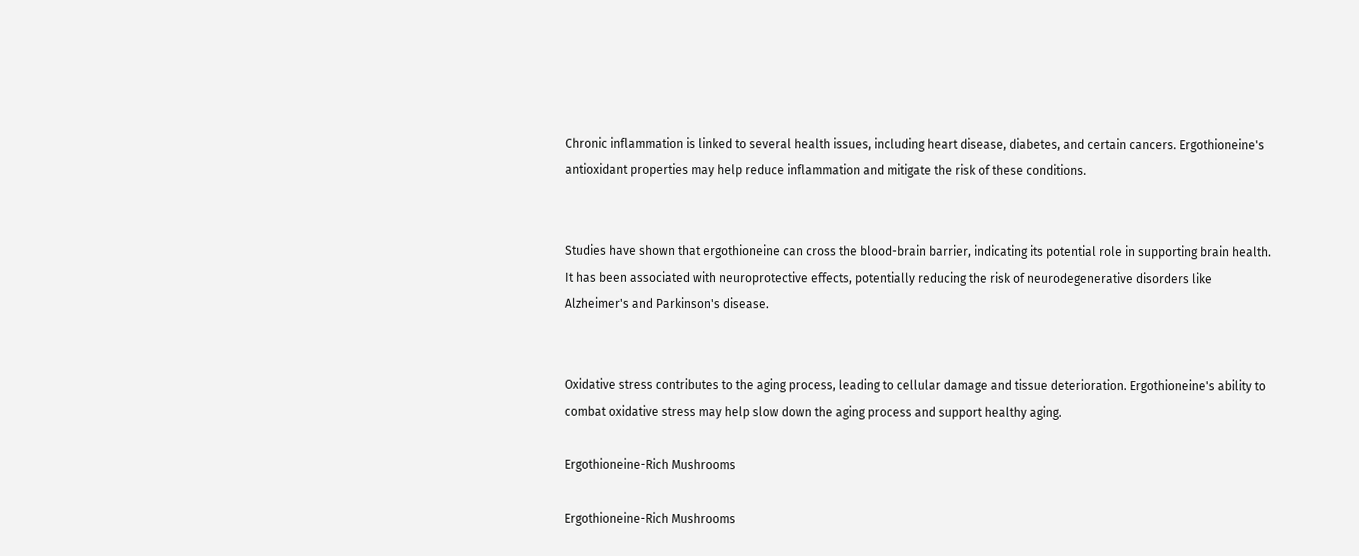Chronic inflammation is linked to several health issues, including heart disease, diabetes, and certain cancers. Ergothioneine's antioxidant properties may help reduce inflammation and mitigate the risk of these conditions.


Studies have shown that ergothioneine can cross the blood-brain barrier, indicating its potential role in supporting brain health. It has been associated with neuroprotective effects, potentially reducing the risk of neurodegenerative disorders like Alzheimer's and Parkinson's disease.


Oxidative stress contributes to the aging process, leading to cellular damage and tissue deterioration. Ergothioneine's ability to combat oxidative stress may help slow down the aging process and support healthy aging.

Ergothioneine-Rich Mushrooms

Ergothioneine-Rich Mushrooms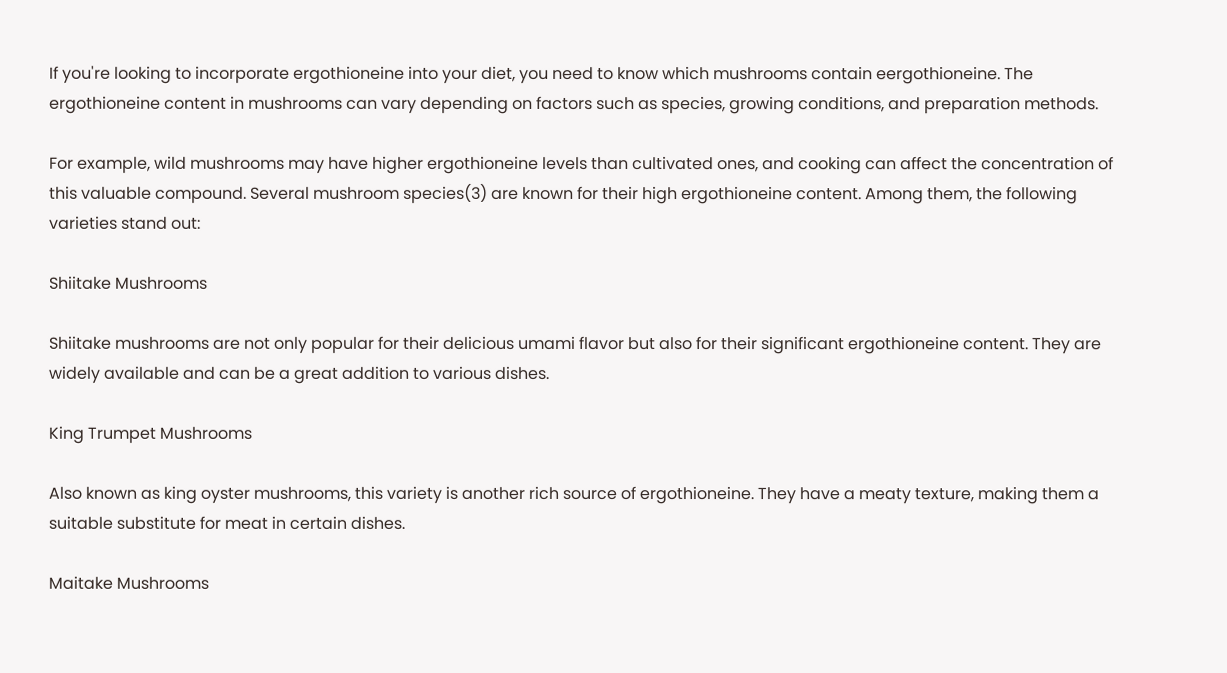If you're looking to incorporate ergothioneine into your diet, you need to know which mushrooms contain eergothioneine. The ergothioneine content in mushrooms can vary depending on factors such as species, growing conditions, and preparation methods.

For example, wild mushrooms may have higher ergothioneine levels than cultivated ones, and cooking can affect the concentration of this valuable compound. Several mushroom species(3) are known for their high ergothioneine content. Among them, the following varieties stand out:

Shiitake Mushrooms

Shiitake mushrooms are not only popular for their delicious umami flavor but also for their significant ergothioneine content. They are widely available and can be a great addition to various dishes.

King Trumpet Mushrooms

Also known as king oyster mushrooms, this variety is another rich source of ergothioneine. They have a meaty texture, making them a suitable substitute for meat in certain dishes.

Maitake Mushrooms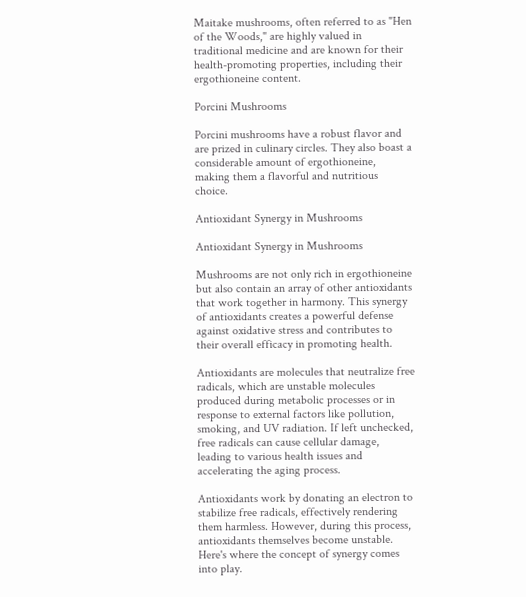Maitake mushrooms, often referred to as "Hen of the Woods," are highly valued in traditional medicine and are known for their health-promoting properties, including their ergothioneine content.

Porcini Mushrooms

Porcini mushrooms have a robust flavor and are prized in culinary circles. They also boast a considerable amount of ergothioneine, making them a flavorful and nutritious choice.

Antioxidant Synergy in Mushrooms

Antioxidant Synergy in Mushrooms

Mushrooms are not only rich in ergothioneine but also contain an array of other antioxidants that work together in harmony. This synergy of antioxidants creates a powerful defense against oxidative stress and contributes to their overall efficacy in promoting health.

Antioxidants are molecules that neutralize free radicals, which are unstable molecules produced during metabolic processes or in response to external factors like pollution, smoking, and UV radiation. If left unchecked, free radicals can cause cellular damage, leading to various health issues and accelerating the aging process.

Antioxidants work by donating an electron to stabilize free radicals, effectively rendering them harmless. However, during this process, antioxidants themselves become unstable. Here's where the concept of synergy comes into play.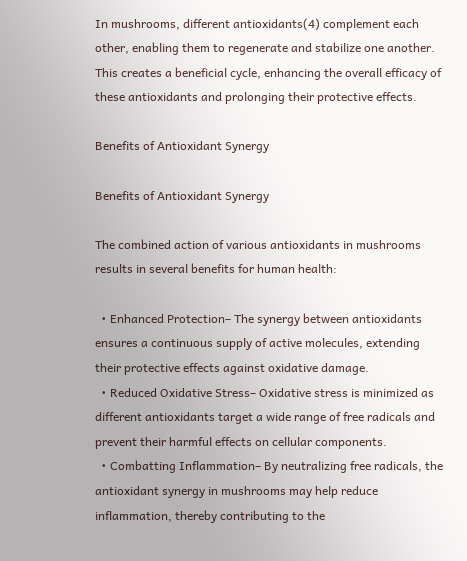In mushrooms, different antioxidants(4) complement each other, enabling them to regenerate and stabilize one another. This creates a beneficial cycle, enhancing the overall efficacy of these antioxidants and prolonging their protective effects.

Benefits of Antioxidant Synergy

Benefits of Antioxidant Synergy

The combined action of various antioxidants in mushrooms results in several benefits for human health:

  • Enhanced Protection– The synergy between antioxidants ensures a continuous supply of active molecules, extending their protective effects against oxidative damage.
  • Reduced Oxidative Stress– Oxidative stress is minimized as different antioxidants target a wide range of free radicals and prevent their harmful effects on cellular components.
  • Combatting Inflammation– By neutralizing free radicals, the antioxidant synergy in mushrooms may help reduce inflammation, thereby contributing to the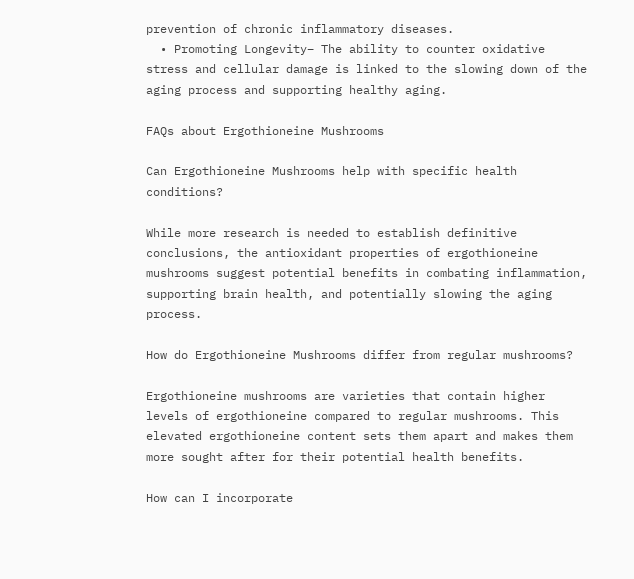prevention of chronic inflammatory diseases.
  • Promoting Longevity– The ability to counter oxidative stress and cellular damage is linked to the slowing down of the aging process and supporting healthy aging.

FAQs about Ergothioneine Mushrooms

Can Ergothioneine Mushrooms help with specific health conditions?

While more research is needed to establish definitive conclusions, the antioxidant properties of ergothioneine mushrooms suggest potential benefits in combating inflammation, supporting brain health, and potentially slowing the aging process.

How do Ergothioneine Mushrooms differ from regular mushrooms?

Ergothioneine mushrooms are varieties that contain higher levels of ergothioneine compared to regular mushrooms. This elevated ergothioneine content sets them apart and makes them more sought after for their potential health benefits.

How can I incorporate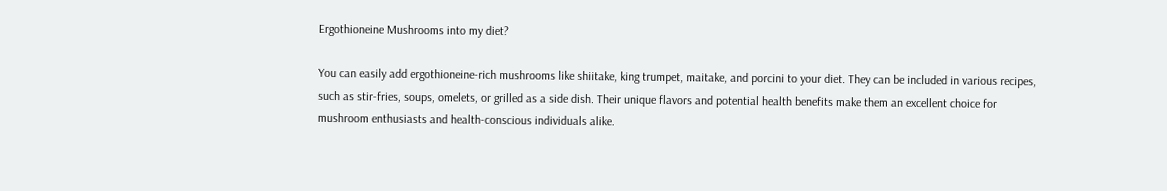Ergothioneine Mushrooms into my diet?

You can easily add ergothioneine-rich mushrooms like shiitake, king trumpet, maitake, and porcini to your diet. They can be included in various recipes, such as stir-fries, soups, omelets, or grilled as a side dish. Their unique flavors and potential health benefits make them an excellent choice for mushroom enthusiasts and health-conscious individuals alike.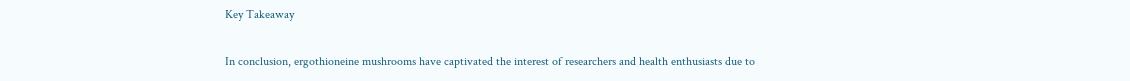Key Takeaway

In conclusion, ergothioneine mushrooms have captivated the interest of researchers and health enthusiasts due to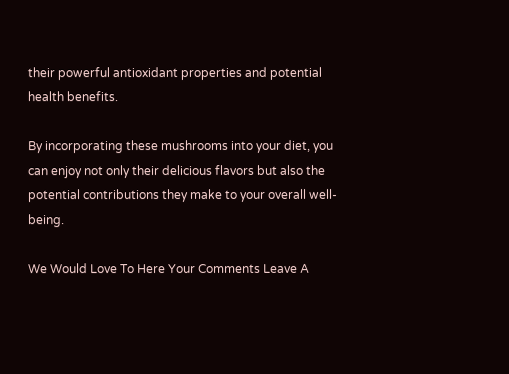their powerful antioxidant properties and potential health benefits.

By incorporating these mushrooms into your diet, you can enjoy not only their delicious flavors but also the potential contributions they make to your overall well-being.

We Would Love To Here Your Comments Leave A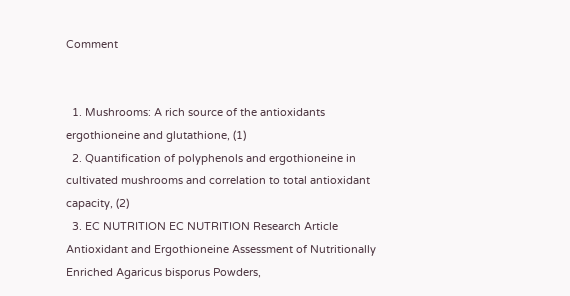Comment


  1. Mushrooms: A rich source of the antioxidants ergothioneine and glutathione, (1)
  2. Quantification of polyphenols and ergothioneine in cultivated mushrooms and correlation to total antioxidant capacity, (2)
  3. EC NUTRITION EC NUTRITION Research Article Antioxidant and Ergothioneine Assessment of Nutritionally Enriched Agaricus bisporus Powders,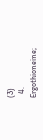(3)
  4. Ergothioneine;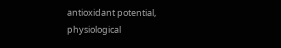antioxidant potential, physiological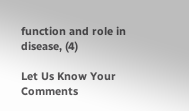function and role in disease, (4)

Let Us Know Your Comments